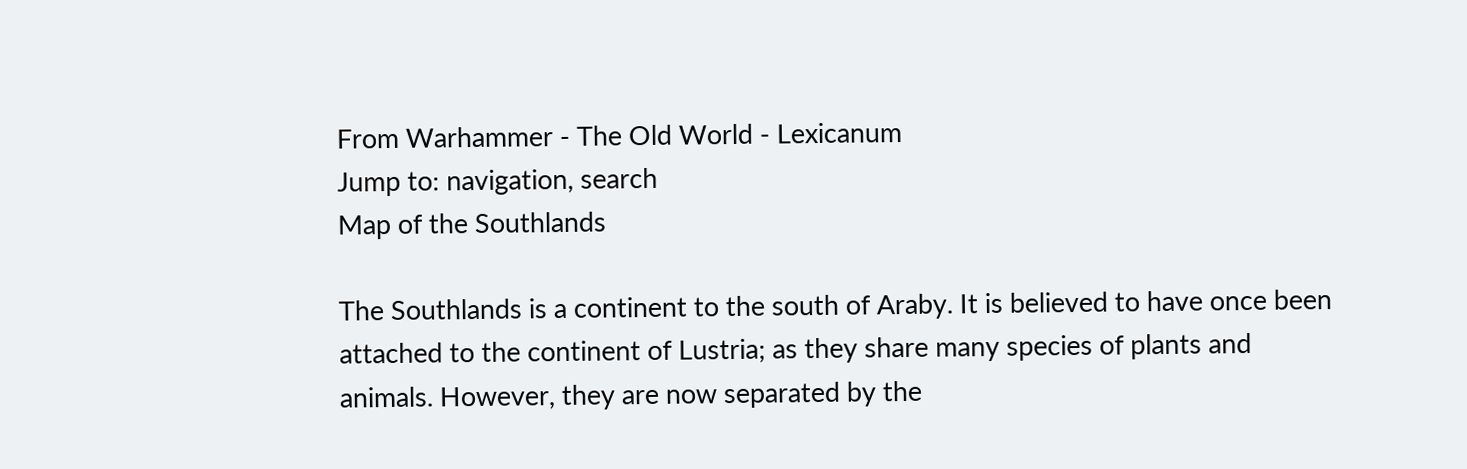From Warhammer - The Old World - Lexicanum
Jump to: navigation, search
Map of the Southlands

The Southlands is a continent to the south of Araby. It is believed to have once been attached to the continent of Lustria; as they share many species of plants and animals. However, they are now separated by the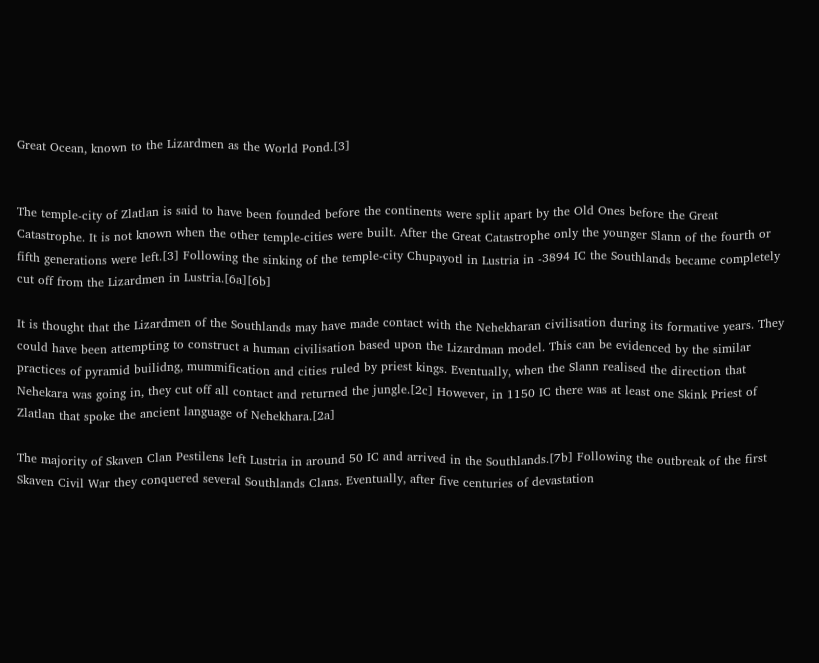Great Ocean, known to the Lizardmen as the World Pond.[3]


The temple-city of Zlatlan is said to have been founded before the continents were split apart by the Old Ones before the Great Catastrophe. It is not known when the other temple-cities were built. After the Great Catastrophe only the younger Slann of the fourth or fifth generations were left.[3] Following the sinking of the temple-city Chupayotl in Lustria in -3894 IC the Southlands became completely cut off from the Lizardmen in Lustria.[6a][6b]

It is thought that the Lizardmen of the Southlands may have made contact with the Nehekharan civilisation during its formative years. They could have been attempting to construct a human civilisation based upon the Lizardman model. This can be evidenced by the similar practices of pyramid builidng, mummification and cities ruled by priest kings. Eventually, when the Slann realised the direction that Nehekara was going in, they cut off all contact and returned the jungle.[2c] However, in 1150 IC there was at least one Skink Priest of Zlatlan that spoke the ancient language of Nehekhara.[2a]

The majority of Skaven Clan Pestilens left Lustria in around 50 IC and arrived in the Southlands.[7b] Following the outbreak of the first Skaven Civil War they conquered several Southlands Clans. Eventually, after five centuries of devastation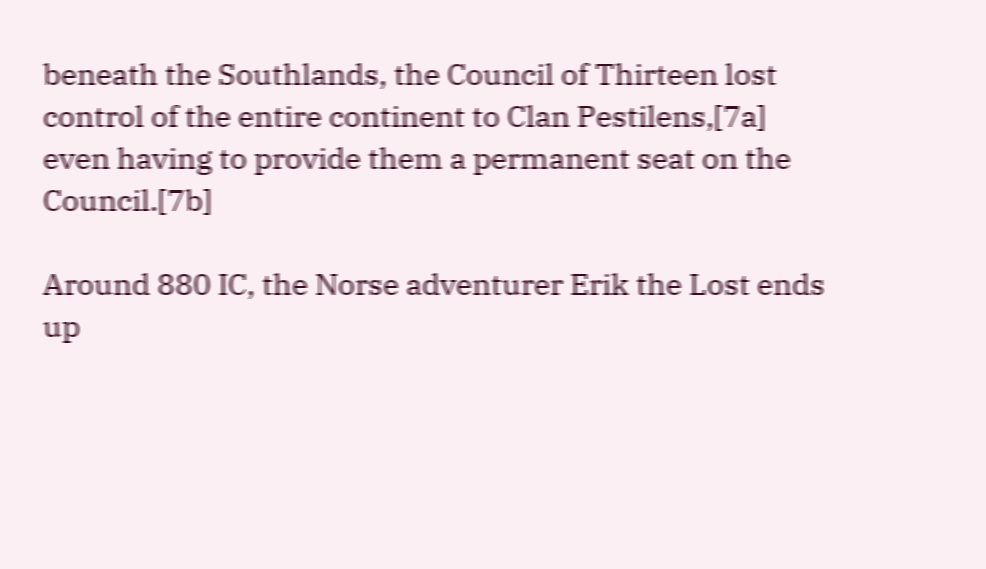beneath the Southlands, the Council of Thirteen lost control of the entire continent to Clan Pestilens,[7a] even having to provide them a permanent seat on the Council.[7b]

Around 880 IC, the Norse adventurer Erik the Lost ends up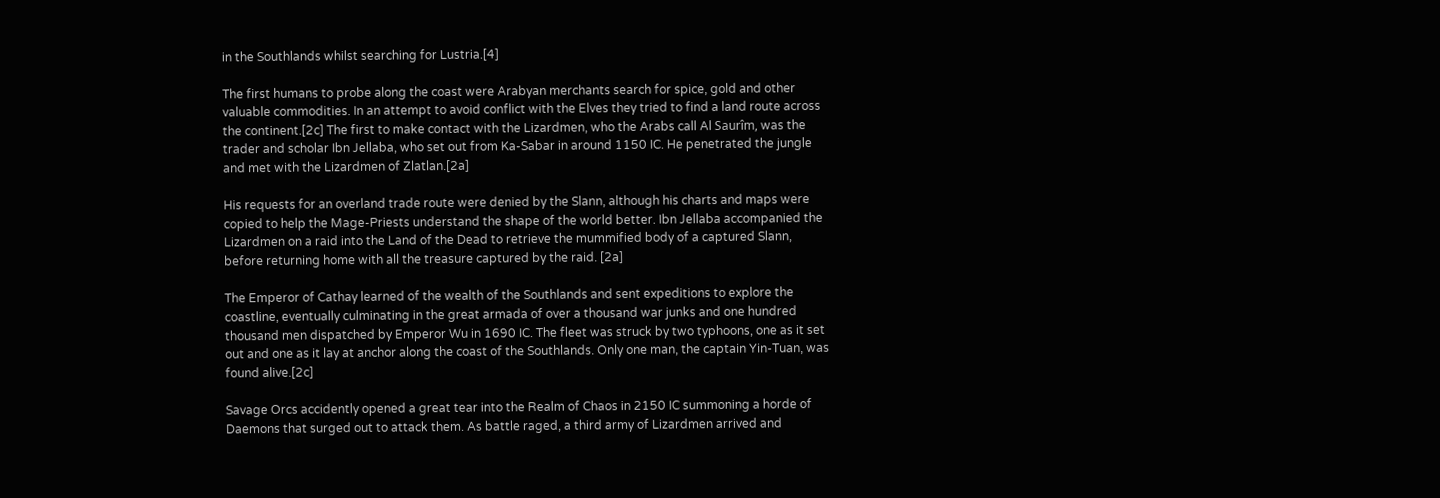in the Southlands whilst searching for Lustria.[4]

The first humans to probe along the coast were Arabyan merchants search for spice, gold and other valuable commodities. In an attempt to avoid conflict with the Elves they tried to find a land route across the continent.[2c] The first to make contact with the Lizardmen, who the Arabs call Al Saurîm, was the trader and scholar Ibn Jellaba, who set out from Ka-Sabar in around 1150 IC. He penetrated the jungle and met with the Lizardmen of Zlatlan.[2a]

His requests for an overland trade route were denied by the Slann, although his charts and maps were copied to help the Mage-Priests understand the shape of the world better. Ibn Jellaba accompanied the Lizardmen on a raid into the Land of the Dead to retrieve the mummified body of a captured Slann, before returning home with all the treasure captured by the raid. [2a]

The Emperor of Cathay learned of the wealth of the Southlands and sent expeditions to explore the coastline, eventually culminating in the great armada of over a thousand war junks and one hundred thousand men dispatched by Emperor Wu in 1690 IC. The fleet was struck by two typhoons, one as it set out and one as it lay at anchor along the coast of the Southlands. Only one man, the captain Yin-Tuan, was found alive.[2c]

Savage Orcs accidently opened a great tear into the Realm of Chaos in 2150 IC summoning a horde of Daemons that surged out to attack them. As battle raged, a third army of Lizardmen arrived and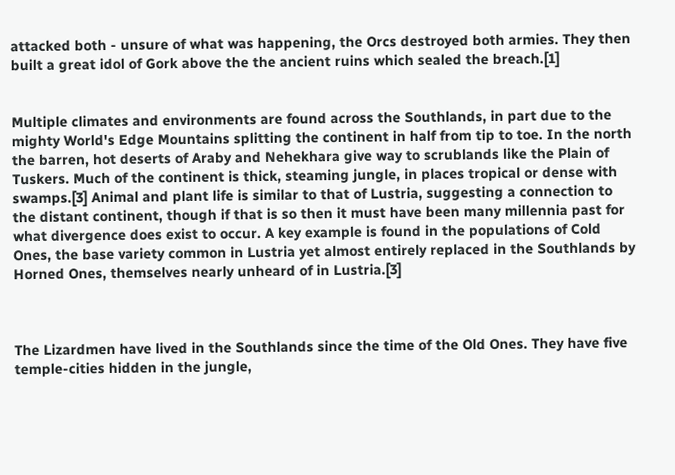attacked both - unsure of what was happening, the Orcs destroyed both armies. They then built a great idol of Gork above the the ancient ruins which sealed the breach.[1]


Multiple climates and environments are found across the Southlands, in part due to the mighty World's Edge Mountains splitting the continent in half from tip to toe. In the north the barren, hot deserts of Araby and Nehekhara give way to scrublands like the Plain of Tuskers. Much of the continent is thick, steaming jungle, in places tropical or dense with swamps.[3] Animal and plant life is similar to that of Lustria, suggesting a connection to the distant continent, though if that is so then it must have been many millennia past for what divergence does exist to occur. A key example is found in the populations of Cold Ones, the base variety common in Lustria yet almost entirely replaced in the Southlands by Horned Ones, themselves nearly unheard of in Lustria.[3]



The Lizardmen have lived in the Southlands since the time of the Old Ones. They have five temple-cities hidden in the jungle,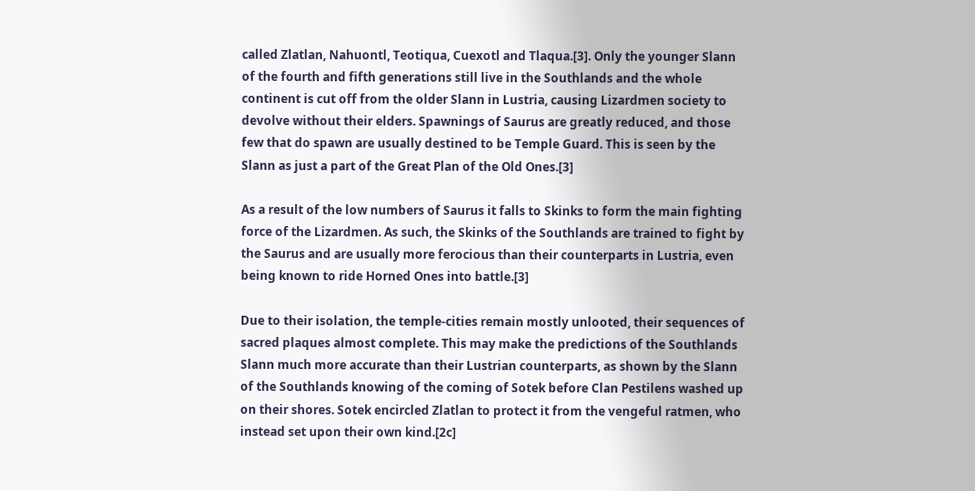called Zlatlan, Nahuontl, Teotiqua, Cuexotl and Tlaqua.[3]. Only the younger Slann of the fourth and fifth generations still live in the Southlands and the whole continent is cut off from the older Slann in Lustria, causing Lizardmen society to devolve without their elders. Spawnings of Saurus are greatly reduced, and those few that do spawn are usually destined to be Temple Guard. This is seen by the Slann as just a part of the Great Plan of the Old Ones.[3]

As a result of the low numbers of Saurus it falls to Skinks to form the main fighting force of the Lizardmen. As such, the Skinks of the Southlands are trained to fight by the Saurus and are usually more ferocious than their counterparts in Lustria, even being known to ride Horned Ones into battle.[3]

Due to their isolation, the temple-cities remain mostly unlooted, their sequences of sacred plaques almost complete. This may make the predictions of the Southlands Slann much more accurate than their Lustrian counterparts, as shown by the Slann of the Southlands knowing of the coming of Sotek before Clan Pestilens washed up on their shores. Sotek encircled Zlatlan to protect it from the vengeful ratmen, who instead set upon their own kind.[2c]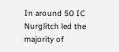In around 50 IC Nurglitch led the majority of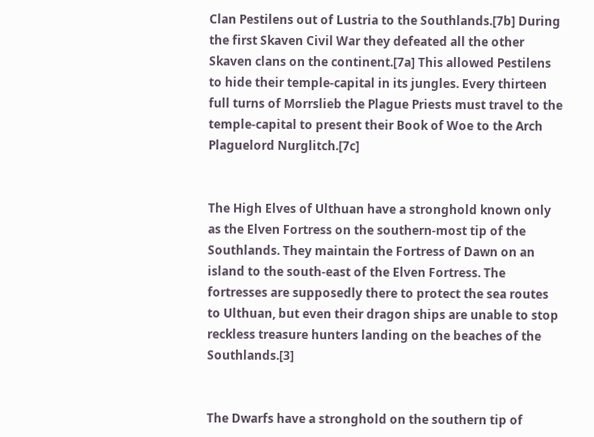Clan Pestilens out of Lustria to the Southlands.[7b] During the first Skaven Civil War they defeated all the other Skaven clans on the continent.[7a] This allowed Pestilens to hide their temple-capital in its jungles. Every thirteen full turns of Morrslieb the Plague Priests must travel to the temple-capital to present their Book of Woe to the Arch Plaguelord Nurglitch.[7c]


The High Elves of Ulthuan have a stronghold known only as the Elven Fortress on the southern-most tip of the Southlands. They maintain the Fortress of Dawn on an island to the south-east of the Elven Fortress. The fortresses are supposedly there to protect the sea routes to Ulthuan, but even their dragon ships are unable to stop reckless treasure hunters landing on the beaches of the Southlands.[3]


The Dwarfs have a stronghold on the southern tip of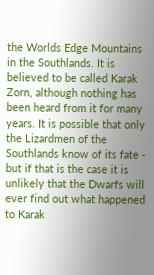the Worlds Edge Mountains in the Southlands. It is believed to be called Karak Zorn, although nothing has been heard from it for many years. It is possible that only the Lizardmen of the Southlands know of its fate - but if that is the case it is unlikely that the Dwarfs will ever find out what happened to Karak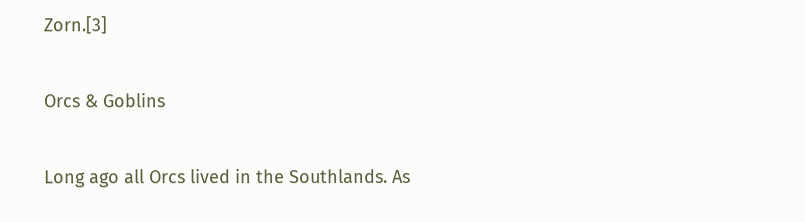Zorn.[3]

Orcs & Goblins

Long ago all Orcs lived in the Southlands. As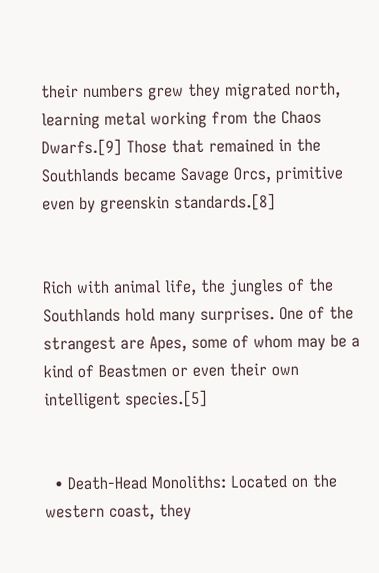their numbers grew they migrated north, learning metal working from the Chaos Dwarfs.[9] Those that remained in the Southlands became Savage Orcs, primitive even by greenskin standards.[8]


Rich with animal life, the jungles of the Southlands hold many surprises. One of the strangest are Apes, some of whom may be a kind of Beastmen or even their own intelligent species.[5]


  • Death-Head Monoliths: Located on the western coast, they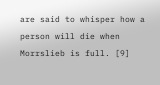are said to whisper how a person will die when Morrslieb is full. [9]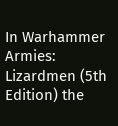In Warhammer Armies: Lizardmen (5th Edition) the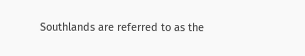Southlands are referred to as the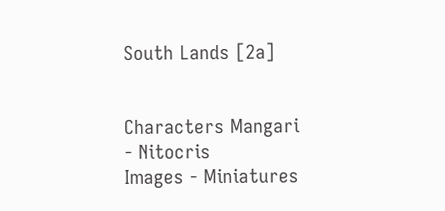South Lands [2a]


Characters Mangari - Nitocris
Images - Miniatures